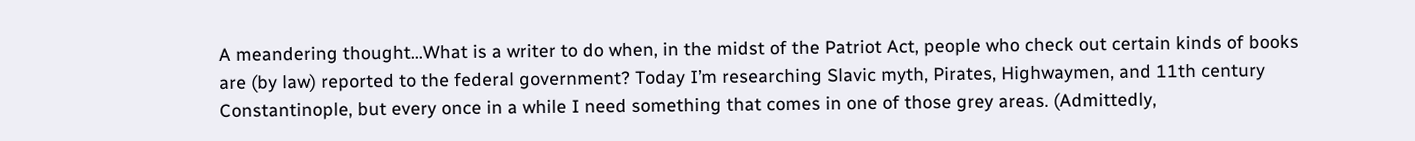A meandering thought…What is a writer to do when, in the midst of the Patriot Act, people who check out certain kinds of books are (by law) reported to the federal government? Today I’m researching Slavic myth, Pirates, Highwaymen, and 11th century Constantinople, but every once in a while I need something that comes in one of those grey areas. (Admittedly,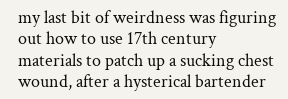my last bit of weirdness was figuring out how to use 17th century materials to patch up a sucking chest wound, after a hysterical bartender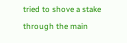tried to shove a stake through the main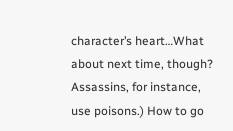character’s heart…What about next time, though? Assassins, for instance, use poisons.) How to go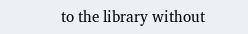to the library without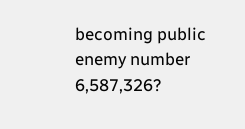becoming public enemy number 6,587,326?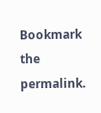Bookmark the permalink.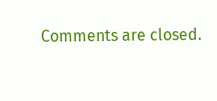Comments are closed.